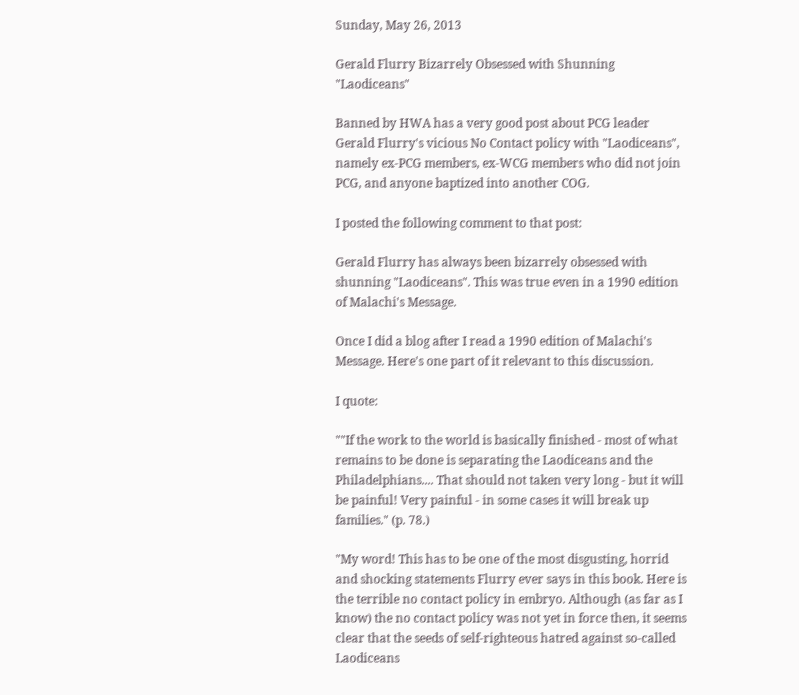Sunday, May 26, 2013

Gerald Flurry Bizarrely Obsessed with Shunning "Laodiceans"

Banned by HWA has a very good post about PCG leader Gerald Flurry's vicious No Contact policy with "Laodiceans", namely ex-PCG members, ex-WCG members who did not join PCG, and anyone baptized into another COG.

I posted the following comment to that post:

Gerald Flurry has always been bizarrely obsessed with shunning "Laodiceans". This was true even in a 1990 edition of Malachi's Message.

Once I did a blog after I read a 1990 edition of Malachi's Message. Here's one part of it relevant to this discussion.

I quote:

""If the work to the world is basically finished - most of what remains to be done is separating the Laodiceans and the Philadelphians.... That should not taken very long - but it will be painful! Very painful - in some cases it will break up families." (p. 78.)

"My word! This has to be one of the most disgusting, horrid and shocking statements Flurry ever says in this book. Here is the terrible no contact policy in embryo. Although (as far as I know) the no contact policy was not yet in force then, it seems clear that the seeds of self-righteous hatred against so-called Laodiceans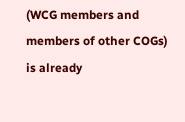(WCG members and members of other COGs) is already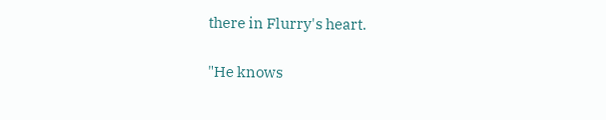there in Flurry's heart.

"He knows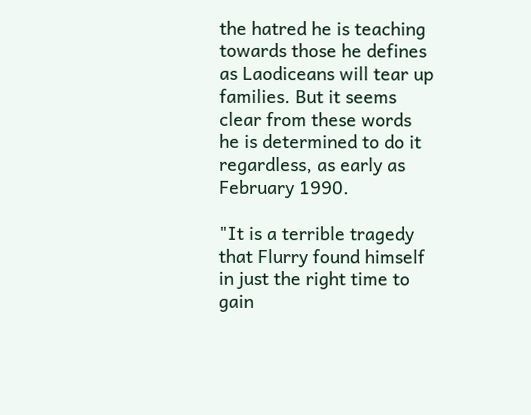the hatred he is teaching towards those he defines as Laodiceans will tear up families. But it seems clear from these words he is determined to do it regardless, as early as February 1990.

"It is a terrible tragedy that Flurry found himself in just the right time to gain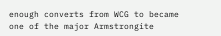enough converts from WCG to became one of the major Armstrongite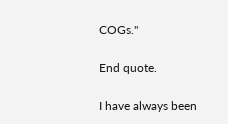COGs."

End quote.

I have always been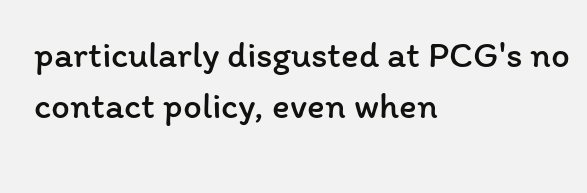particularly disgusted at PCG's no contact policy, even when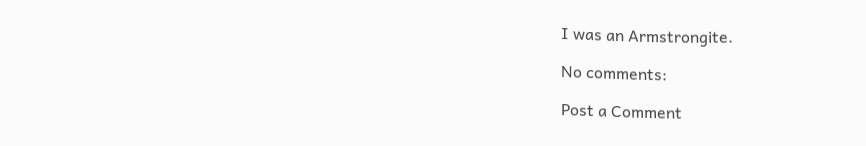I was an Armstrongite.

No comments:

Post a Comment